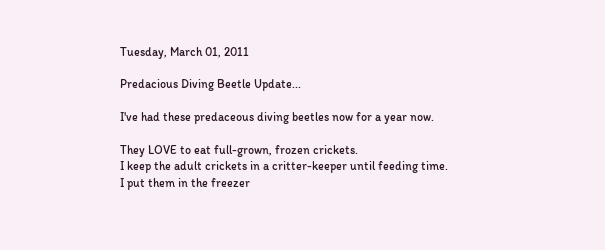Tuesday, March 01, 2011

Predacious Diving Beetle Update...

I've had these predaceous diving beetles now for a year now.

They LOVE to eat full-grown, frozen crickets.
I keep the adult crickets in a critter-keeper until feeding time.
I put them in the freezer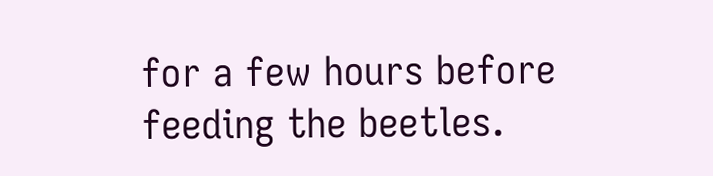for a few hours before feeding the beetles.